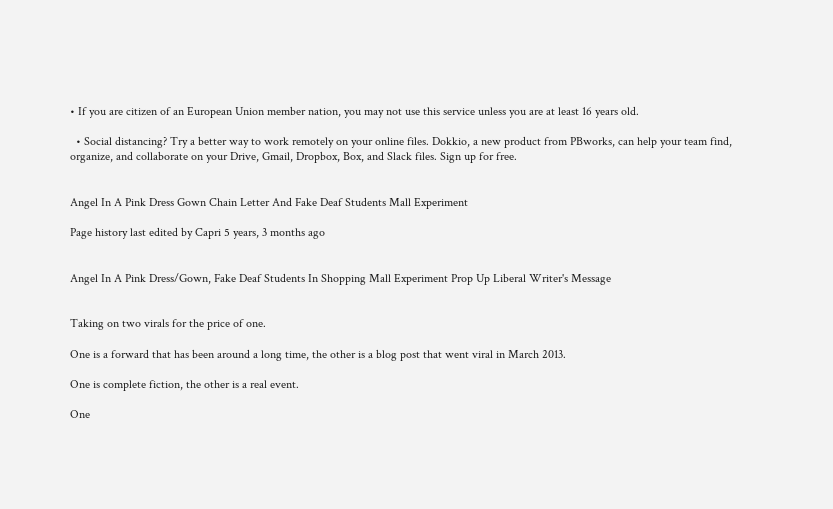• If you are citizen of an European Union member nation, you may not use this service unless you are at least 16 years old.

  • Social distancing? Try a better way to work remotely on your online files. Dokkio, a new product from PBworks, can help your team find, organize, and collaborate on your Drive, Gmail, Dropbox, Box, and Slack files. Sign up for free.


Angel In A Pink Dress Gown Chain Letter And Fake Deaf Students Mall Experiment

Page history last edited by Capri 5 years, 3 months ago


Angel In A Pink Dress/Gown, Fake Deaf Students In Shopping Mall Experiment Prop Up Liberal Writer's Message


Taking on two virals for the price of one.

One is a forward that has been around a long time, the other is a blog post that went viral in March 2013.

One is complete fiction, the other is a real event.

One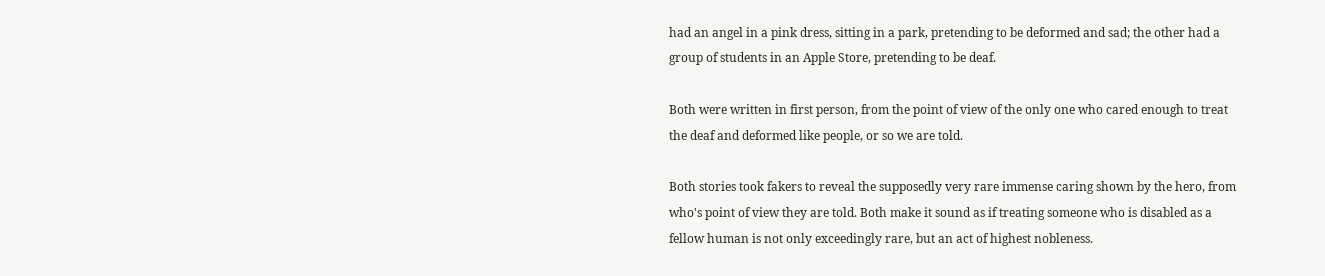had an angel in a pink dress, sitting in a park, pretending to be deformed and sad; the other had a group of students in an Apple Store, pretending to be deaf.

Both were written in first person, from the point of view of the only one who cared enough to treat the deaf and deformed like people, or so we are told.

Both stories took fakers to reveal the supposedly very rare immense caring shown by the hero, from who's point of view they are told. Both make it sound as if treating someone who is disabled as a fellow human is not only exceedingly rare, but an act of highest nobleness.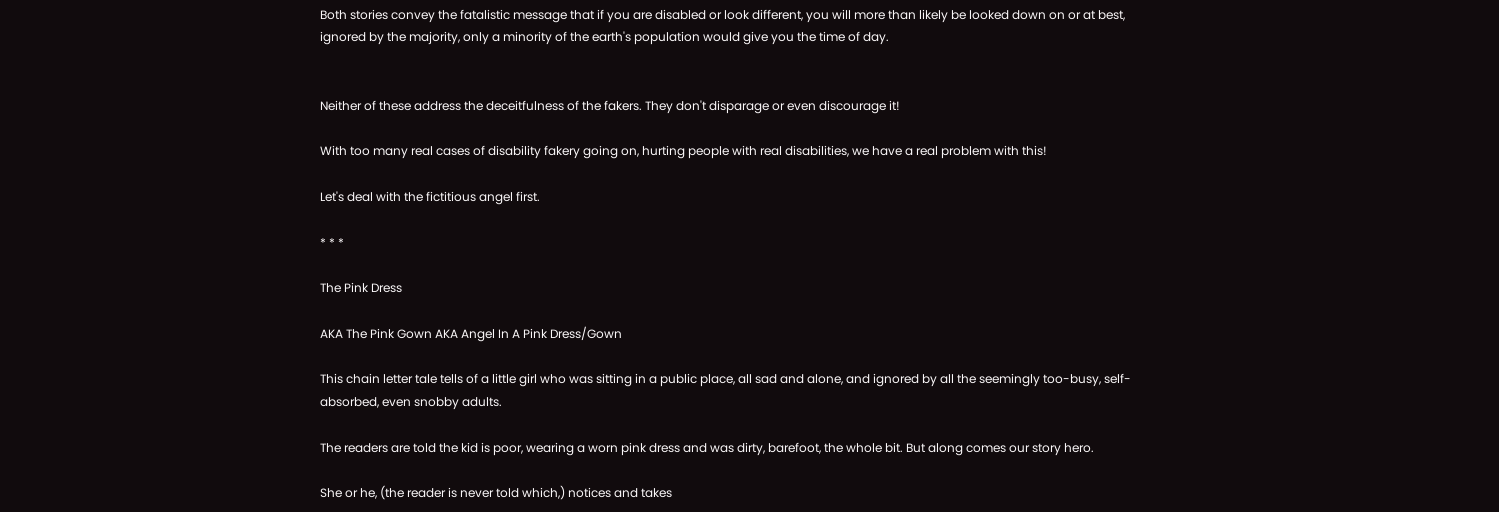Both stories convey the fatalistic message that if you are disabled or look different, you will more than likely be looked down on or at best, ignored by the majority, only a minority of the earth's population would give you the time of day.


Neither of these address the deceitfulness of the fakers. They don't disparage or even discourage it!

With too many real cases of disability fakery going on, hurting people with real disabilities, we have a real problem with this!

Let's deal with the fictitious angel first.

* * *

The Pink Dress

AKA The Pink Gown AKA Angel In A Pink Dress/Gown

This chain letter tale tells of a little girl who was sitting in a public place, all sad and alone, and ignored by all the seemingly too-busy, self-absorbed, even snobby adults.

The readers are told the kid is poor, wearing a worn pink dress and was dirty, barefoot, the whole bit. But along comes our story hero.

She or he, (the reader is never told which,) notices and takes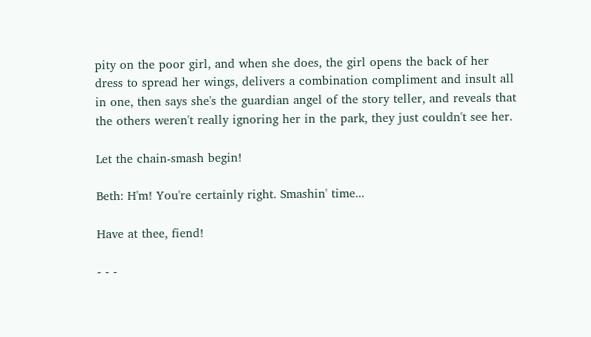pity on the poor girl, and when she does, the girl opens the back of her dress to spread her wings, delivers a combination compliment and insult all in one, then says she's the guardian angel of the story teller, and reveals that the others weren't really ignoring her in the park, they just couldn't see her.

Let the chain-smash begin!

Beth: H'm! You're certainly right. Smashin' time...

Have at thee, fiend!

- - -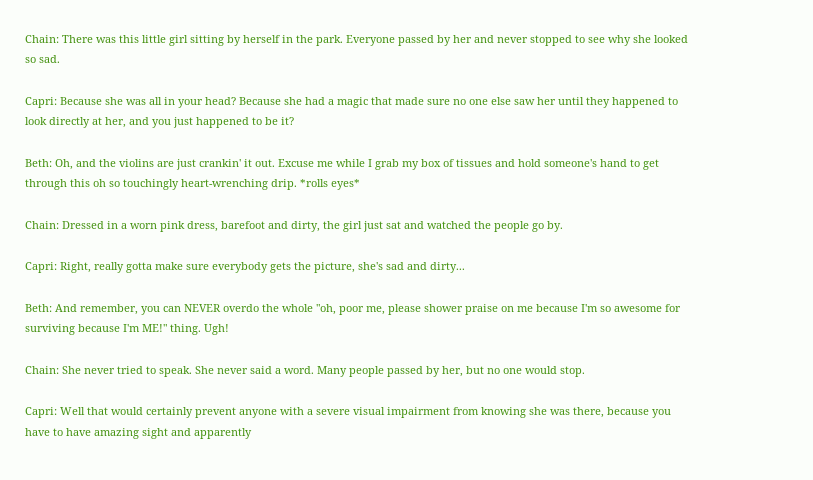Chain: There was this little girl sitting by herself in the park. Everyone passed by her and never stopped to see why she looked so sad.

Capri: Because she was all in your head? Because she had a magic that made sure no one else saw her until they happened to look directly at her, and you just happened to be it?

Beth: Oh, and the violins are just crankin' it out. Excuse me while I grab my box of tissues and hold someone's hand to get through this oh so touchingly heart-wrenching drip. *rolls eyes*

Chain: Dressed in a worn pink dress, barefoot and dirty, the girl just sat and watched the people go by.

Capri: Right, really gotta make sure everybody gets the picture, she's sad and dirty...

Beth: And remember, you can NEVER overdo the whole "oh, poor me, please shower praise on me because I'm so awesome for surviving because I'm ME!" thing. Ugh!

Chain: She never tried to speak. She never said a word. Many people passed by her, but no one would stop.

Capri: Well that would certainly prevent anyone with a severe visual impairment from knowing she was there, because you have to have amazing sight and apparently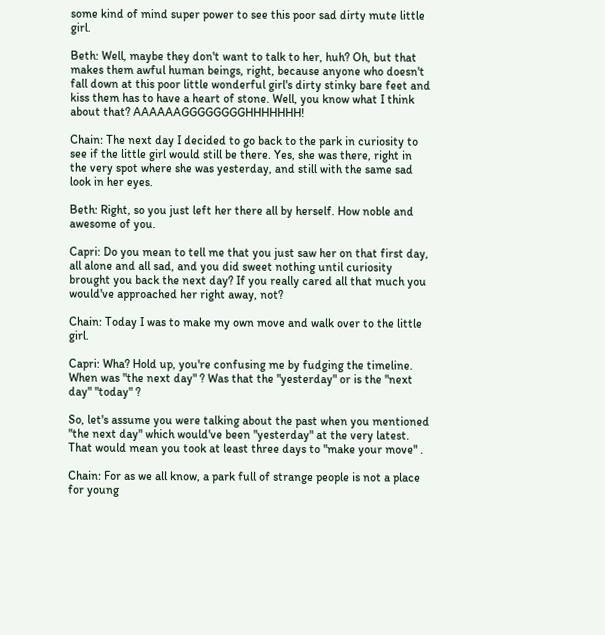some kind of mind super power to see this poor sad dirty mute little girl.

Beth: Well, maybe they don't want to talk to her, huh? Oh, but that makes them awful human beings, right, because anyone who doesn't fall down at this poor little wonderful girl's dirty stinky bare feet and kiss them has to have a heart of stone. Well, you know what I think about that? AAAAAAGGGGGGGGHHHHHHH!

Chain: The next day I decided to go back to the park in curiosity to see if the little girl would still be there. Yes, she was there, right in the very spot where she was yesterday, and still with the same sad look in her eyes.

Beth: Right, so you just left her there all by herself. How noble and awesome of you.

Capri: Do you mean to tell me that you just saw her on that first day, all alone and all sad, and you did sweet nothing until curiosity brought you back the next day? If you really cared all that much you would've approached her right away, not?

Chain: Today I was to make my own move and walk over to the little girl.

Capri: Wha? Hold up, you're confusing me by fudging the timeline. When was "the next day" ? Was that the "yesterday" or is the "next day" "today" ?

So, let's assume you were talking about the past when you mentioned "the next day" which would've been "yesterday" at the very latest. That would mean you took at least three days to "make your move" .

Chain: For as we all know, a park full of strange people is not a place for young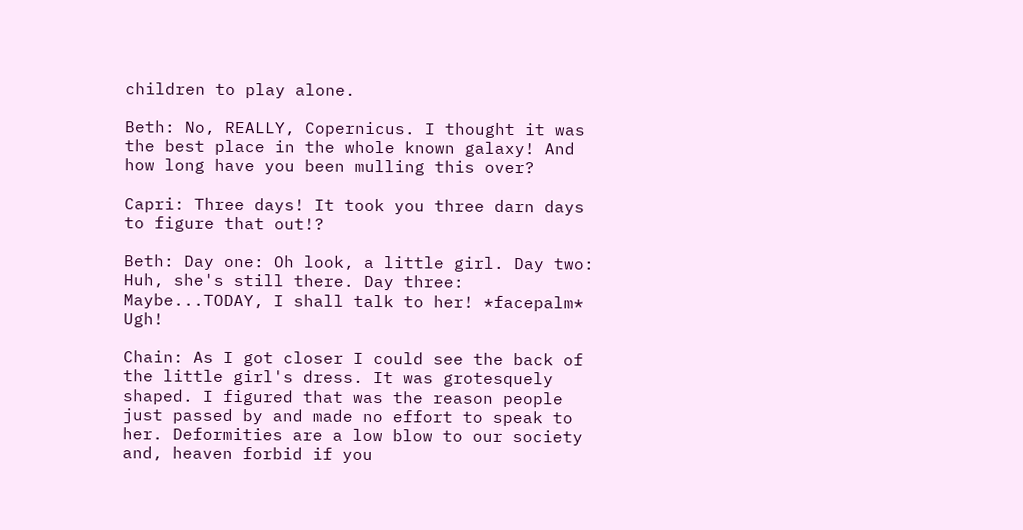children to play alone.

Beth: No, REALLY, Copernicus. I thought it was the best place in the whole known galaxy! And how long have you been mulling this over?

Capri: Three days! It took you three darn days to figure that out!?

Beth: Day one: Oh look, a little girl. Day two: Huh, she's still there. Day three: Maybe...TODAY, I shall talk to her! *facepalm* Ugh!

Chain: As I got closer I could see the back of the little girl's dress. It was grotesquely shaped. I figured that was the reason people just passed by and made no effort to speak to her. Deformities are a low blow to our society and, heaven forbid if you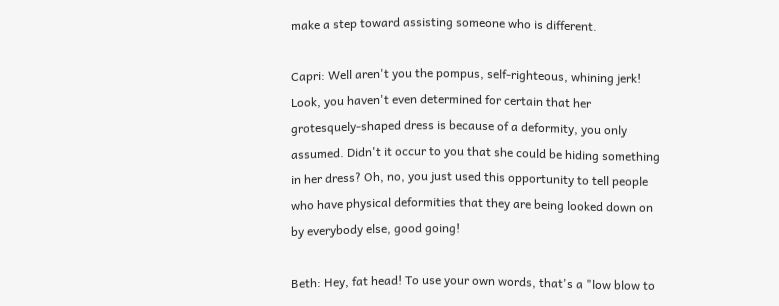make a step toward assisting someone who is different.

Capri: Well aren't you the pompus, self-righteous, whining jerk! Look, you haven't even determined for certain that her grotesquely-shaped dress is because of a deformity, you only assumed. Didn't it occur to you that she could be hiding something in her dress? Oh, no, you just used this opportunity to tell people who have physical deformities that they are being looked down on by everybody else, good going!

Beth: Hey, fat head! To use your own words, that's a "low blow to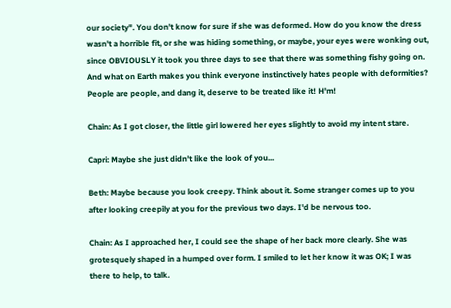our society". You don't know for sure if she was deformed. How do you know the dress wasn't a horrible fit, or she was hiding something, or maybe, your eyes were wonking out, since OBVIOUSLY it took you three days to see that there was something fishy going on. And what on Earth makes you think everyone instinctively hates people with deformities? People are people, and dang it, deserve to be treated like it! H'm!

Chain: As I got closer, the little girl lowered her eyes slightly to avoid my intent stare.

Capri: Maybe she just didn't like the look of you...

Beth: Maybe because you look creepy. Think about it. Some stranger comes up to you after looking creepily at you for the previous two days. I'd be nervous too.

Chain: As I approached her, I could see the shape of her back more clearly. She was grotesquely shaped in a humped over form. I smiled to let her know it was OK; I was there to help, to talk.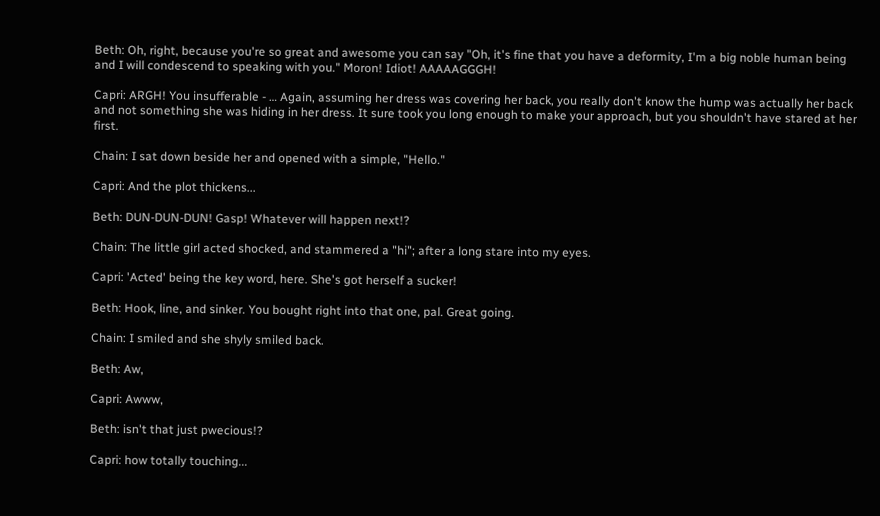Beth: Oh, right, because you're so great and awesome you can say "Oh, it's fine that you have a deformity, I'm a big noble human being and I will condescend to speaking with you." Moron! Idiot! AAAAAGGGH!

Capri: ARGH! You insufferable - … Again, assuming her dress was covering her back, you really don't know the hump was actually her back and not something she was hiding in her dress. It sure took you long enough to make your approach, but you shouldn't have stared at her first.

Chain: I sat down beside her and opened with a simple, "Hello."

Capri: And the plot thickens...

Beth: DUN-DUN-DUN! Gasp! Whatever will happen next!?

Chain: The little girl acted shocked, and stammered a "hi"; after a long stare into my eyes.

Capri: 'Acted' being the key word, here. She's got herself a sucker!

Beth: Hook, line, and sinker. You bought right into that one, pal. Great going.

Chain: I smiled and she shyly smiled back.

Beth: Aw,

Capri: Awww,

Beth: isn't that just pwecious!?

Capri: how totally touching...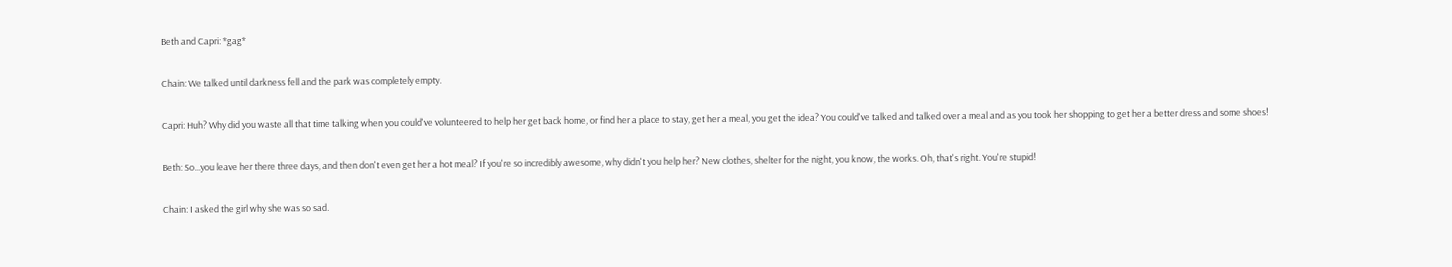Beth and Capri: *gag*

Chain: We talked until darkness fell and the park was completely empty.

Capri: Huh? Why did you waste all that time talking when you could've volunteered to help her get back home, or find her a place to stay, get her a meal, you get the idea? You could've talked and talked over a meal and as you took her shopping to get her a better dress and some shoes!

Beth: So...you leave her there three days, and then don't even get her a hot meal? If you're so incredibly awesome, why didn't you help her? New clothes, shelter for the night, you know, the works. Oh, that's right. You're stupid!

Chain: I asked the girl why she was so sad.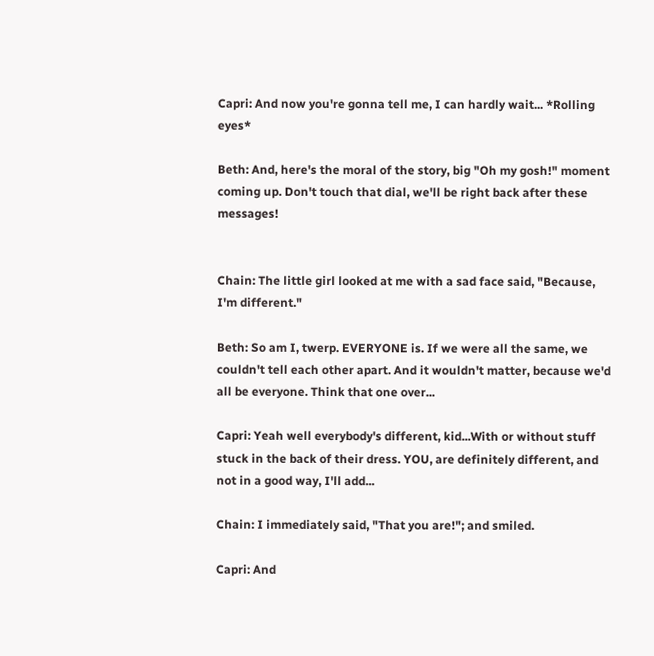Capri: And now you're gonna tell me, I can hardly wait... *Rolling eyes*

Beth: And, here's the moral of the story, big "Oh my gosh!" moment coming up. Don't touch that dial, we'll be right back after these messages!


Chain: The little girl looked at me with a sad face said, "Because, I'm different."

Beth: So am I, twerp. EVERYONE is. If we were all the same, we couldn't tell each other apart. And it wouldn't matter, because we'd all be everyone. Think that one over...

Capri: Yeah well everybody's different, kid...With or without stuff stuck in the back of their dress. YOU, are definitely different, and not in a good way, I'll add...

Chain: I immediately said, "That you are!"; and smiled.

Capri: And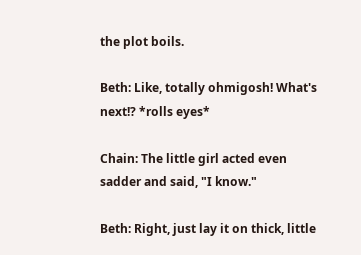the plot boils.

Beth: Like, totally ohmigosh! What's next!? *rolls eyes*

Chain: The little girl acted even sadder and said, "I know."

Beth: Right, just lay it on thick, little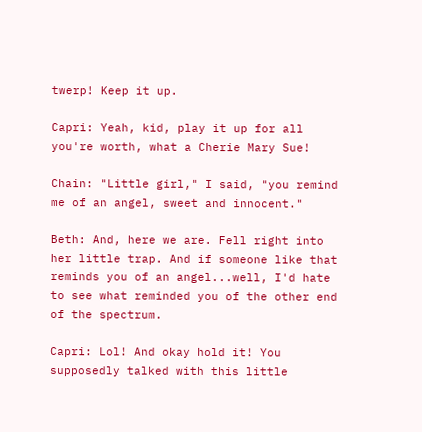twerp! Keep it up.

Capri: Yeah, kid, play it up for all you're worth, what a Cherie Mary Sue!

Chain: "Little girl," I said, "you remind me of an angel, sweet and innocent."

Beth: And, here we are. Fell right into her little trap. And if someone like that reminds you of an angel...well, I'd hate to see what reminded you of the other end of the spectrum.

Capri: Lol! And okay hold it! You supposedly talked with this little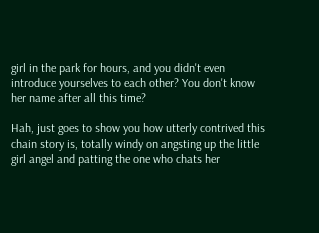girl in the park for hours, and you didn't even introduce yourselves to each other? You don't know her name after all this time?

Hah, just goes to show you how utterly contrived this chain story is, totally windy on angsting up the little girl angel and patting the one who chats her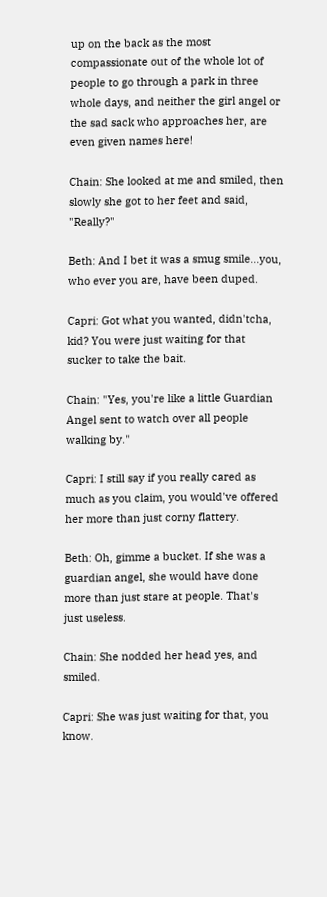up on the back as the most compassionate out of the whole lot of people to go through a park in three whole days, and neither the girl angel or the sad sack who approaches her, are even given names here!

Chain: She looked at me and smiled, then slowly she got to her feet and said, "Really?"

Beth: And I bet it was a smug smile...you, who ever you are, have been duped.

Capri: Got what you wanted, didn'tcha, kid? You were just waiting for that sucker to take the bait.

Chain: "Yes, you're like a little Guardian Angel sent to watch over all people walking by."

Capri: I still say if you really cared as much as you claim, you would've offered her more than just corny flattery.

Beth: Oh, gimme a bucket. If she was a guardian angel, she would have done more than just stare at people. That's just useless.

Chain: She nodded her head yes, and smiled.

Capri: She was just waiting for that, you know.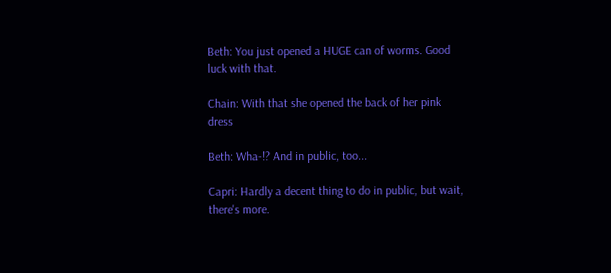Beth: You just opened a HUGE can of worms. Good luck with that.

Chain: With that she opened the back of her pink dress

Beth: Wha-!? And in public, too...

Capri: Hardly a decent thing to do in public, but wait, there's more.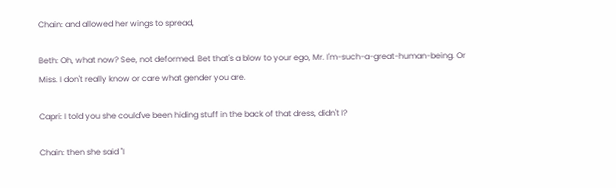Chain: and allowed her wings to spread,

Beth: Oh, what now? See, not deformed. Bet that's a blow to your ego, Mr. I'm-such-a-great-human-being. Or Miss. I don't really know or care what gender you are.

Capri: I told you she could've been hiding stuff in the back of that dress, didn't I?

Chain: then she said "I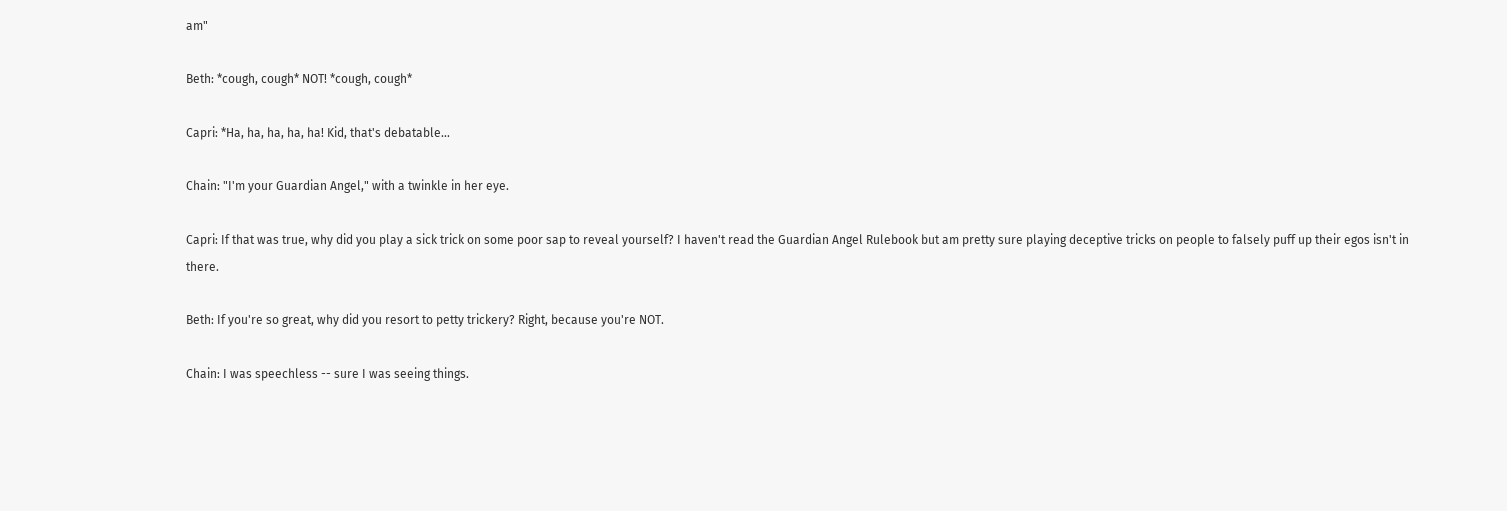am"

Beth: *cough, cough* NOT! *cough, cough*

Capri: *Ha, ha, ha, ha, ha! Kid, that's debatable...

Chain: "I'm your Guardian Angel," with a twinkle in her eye.

Capri: If that was true, why did you play a sick trick on some poor sap to reveal yourself? I haven't read the Guardian Angel Rulebook but am pretty sure playing deceptive tricks on people to falsely puff up their egos isn't in there.

Beth: If you're so great, why did you resort to petty trickery? Right, because you're NOT.

Chain: I was speechless -- sure I was seeing things.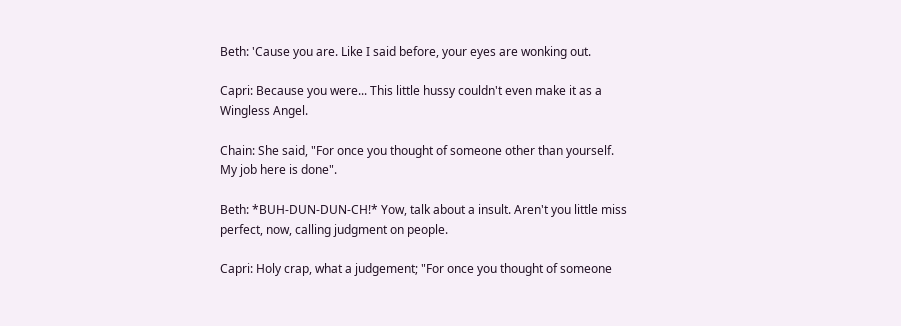Beth: 'Cause you are. Like I said before, your eyes are wonking out.

Capri: Because you were... This little hussy couldn't even make it as a Wingless Angel.

Chain: She said, "For once you thought of someone other than yourself. My job here is done".

Beth: *BUH-DUN-DUN-CH!* Yow, talk about a insult. Aren't you little miss perfect, now, calling judgment on people.

Capri: Holy crap, what a judgement; "For once you thought of someone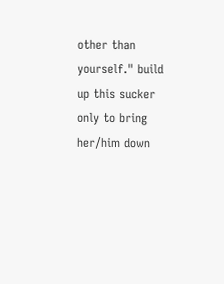other than yourself." build up this sucker only to bring her/him down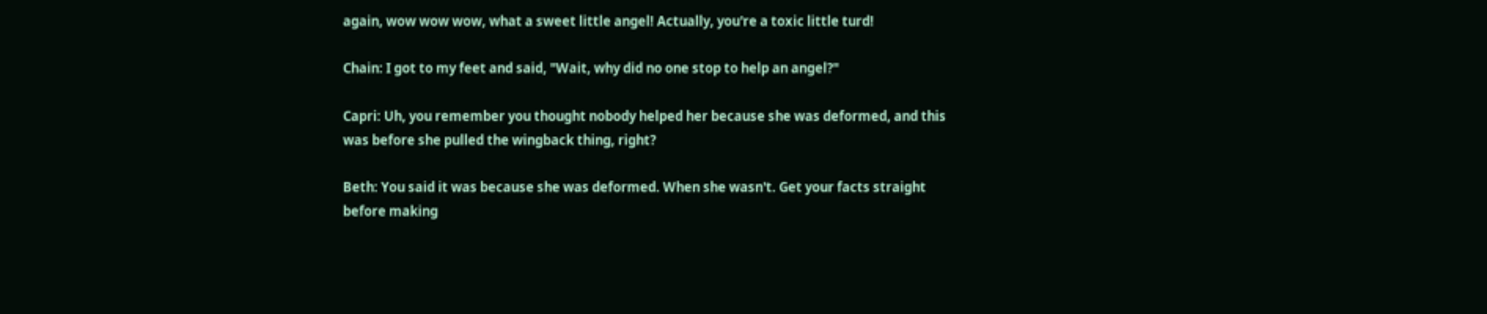again, wow wow wow, what a sweet little angel! Actually, you're a toxic little turd!

Chain: I got to my feet and said, "Wait, why did no one stop to help an angel?"

Capri: Uh, you remember you thought nobody helped her because she was deformed, and this was before she pulled the wingback thing, right?

Beth: You said it was because she was deformed. When she wasn't. Get your facts straight before making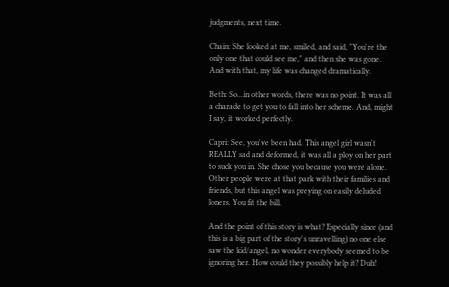judgments, next time.

Chain: She looked at me, smiled, and said, "You're the only one that could see me," and then she was gone. And with that, my life was changed dramatically.

Beth: So...in other words, there was no point. It was all a charade to get you to fall into her scheme. And, might I say, it worked perfectly.

Capri: See, you've been had. This angel girl wasn't REALLY sad and deformed, it was all a ploy on her part to suck you in. She chose you because you were alone. Other people were at that park with their families and friends, but this angel was preying on easily deluded loners. You fit the bill.

And the point of this story is what? Especially since (and this is a big part of the story's unravelling) no one else saw the kid/angel, no wonder everybody seemed to be ignoring her. How could they possibly help it? Duh!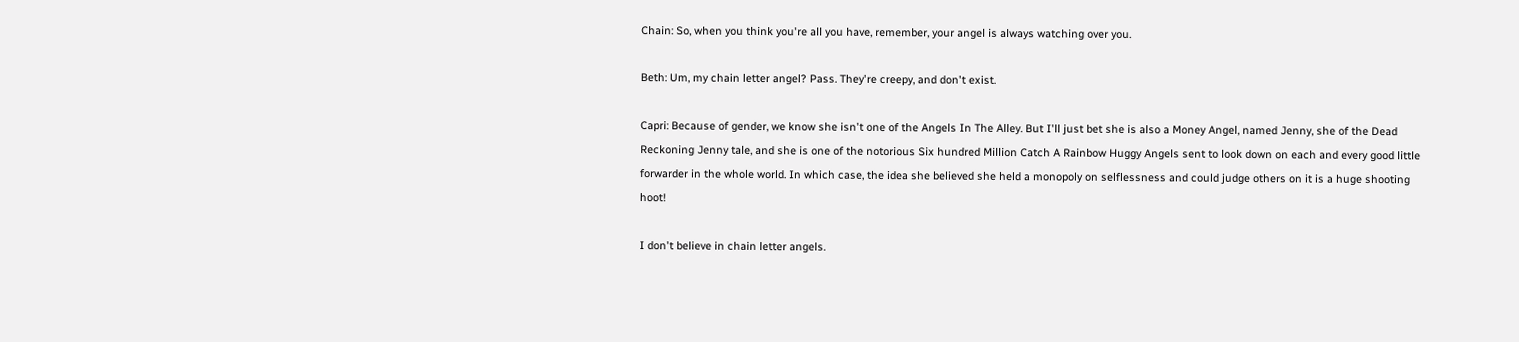Chain: So, when you think you're all you have, remember, your angel is always watching over you.

Beth: Um, my chain letter angel? Pass. They're creepy, and don't exist.

Capri: Because of gender, we know she isn't one of the Angels In The Alley. But I'll just bet she is also a Money Angel, named Jenny, she of the Dead Reckoning Jenny tale, and she is one of the notorious Six hundred Million Catch A Rainbow Huggy Angels sent to look down on each and every good little forwarder in the whole world. In which case, the idea she believed she held a monopoly on selflessness and could judge others on it is a huge shooting hoot!

I don't believe in chain letter angels.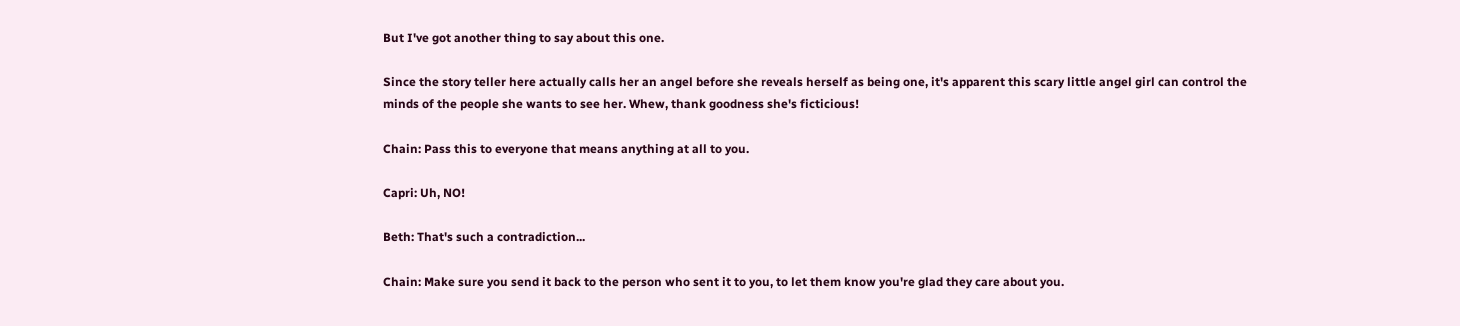But I've got another thing to say about this one.

Since the story teller here actually calls her an angel before she reveals herself as being one, it's apparent this scary little angel girl can control the minds of the people she wants to see her. Whew, thank goodness she's ficticious!

Chain: Pass this to everyone that means anything at all to you.

Capri: Uh, NO!

Beth: That's such a contradiction...

Chain: Make sure you send it back to the person who sent it to you, to let them know you're glad they care about you.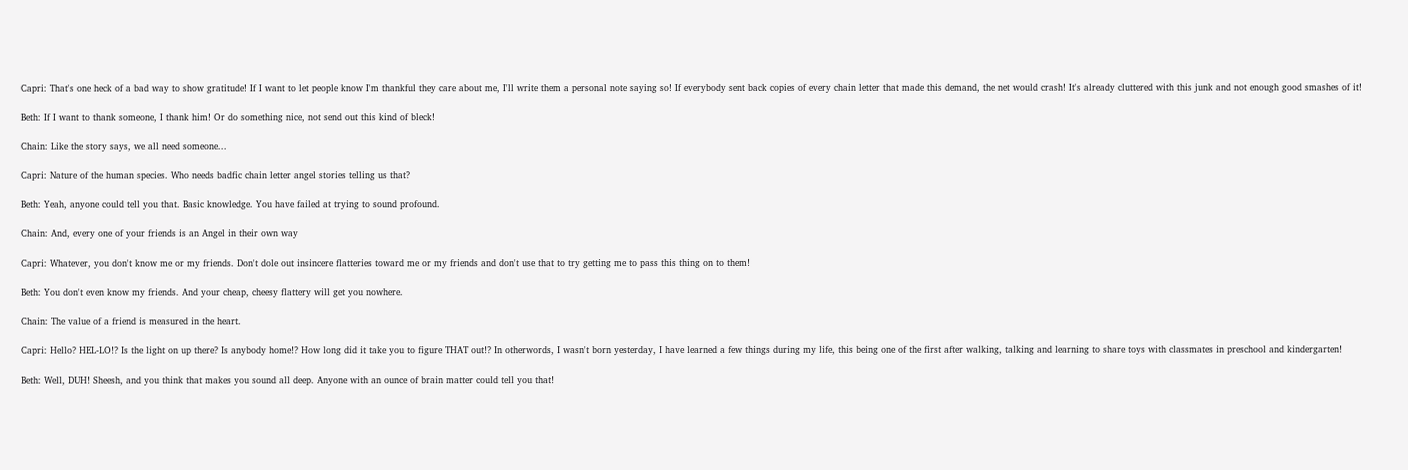Capri: That's one heck of a bad way to show gratitude! If I want to let people know I'm thankful they care about me, I'll write them a personal note saying so! If everybody sent back copies of every chain letter that made this demand, the net would crash! It's already cluttered with this junk and not enough good smashes of it!

Beth: If I want to thank someone, I thank him! Or do something nice, not send out this kind of bleck!

Chain: Like the story says, we all need someone...

Capri: Nature of the human species. Who needs badfic chain letter angel stories telling us that?

Beth: Yeah, anyone could tell you that. Basic knowledge. You have failed at trying to sound profound.

Chain: And, every one of your friends is an Angel in their own way

Capri: Whatever, you don't know me or my friends. Don't dole out insincere flatteries toward me or my friends and don't use that to try getting me to pass this thing on to them!

Beth: You don't even know my friends. And your cheap, cheesy flattery will get you nowhere.

Chain: The value of a friend is measured in the heart.

Capri: Hello? HEL-LO!? Is the light on up there? Is anybody home!? How long did it take you to figure THAT out!? In otherwords, I wasn't born yesterday, I have learned a few things during my life, this being one of the first after walking, talking and learning to share toys with classmates in preschool and kindergarten!

Beth: Well, DUH! Sheesh, and you think that makes you sound all deep. Anyone with an ounce of brain matter could tell you that!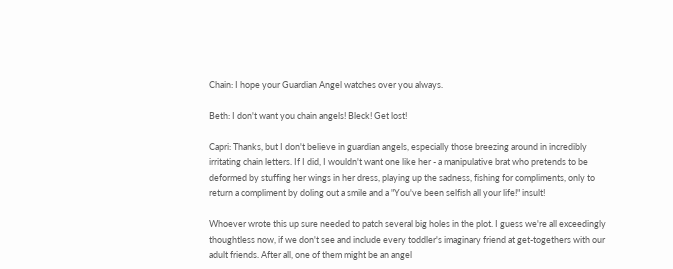Chain: I hope your Guardian Angel watches over you always.

Beth: I don't want you chain angels! Bleck! Get lost!

Capri: Thanks, but I don't believe in guardian angels, especially those breezing around in incredibly irritating chain letters. If I did, I wouldn't want one like her - a manipulative brat who pretends to be deformed by stuffing her wings in her dress, playing up the sadness, fishing for compliments, only to return a compliment by doling out a smile and a "You've been selfish all your life!" insult!

Whoever wrote this up sure needed to patch several big holes in the plot. I guess we're all exceedingly thoughtless now, if we don't see and include every toddler's imaginary friend at get-togethers with our adult friends. After all, one of them might be an angel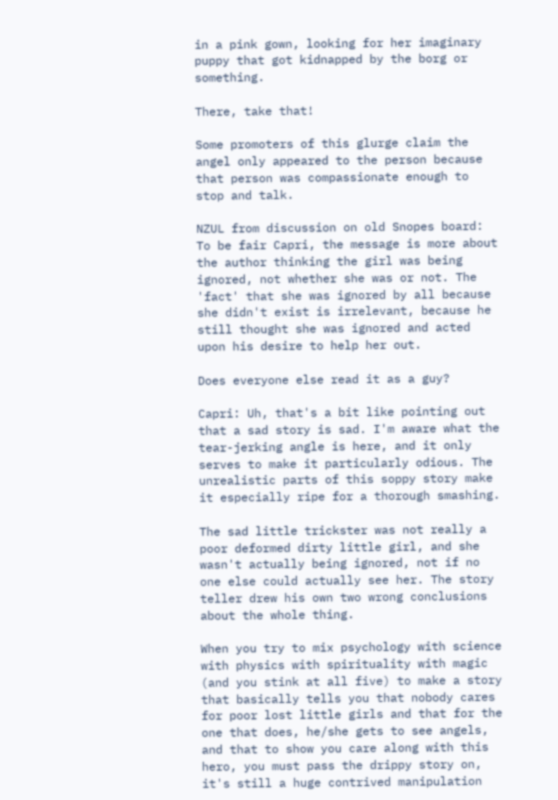in a pink gown, looking for her imaginary puppy that got kidnapped by the borg or something.

There, take that!

Some promoters of this glurge claim the angel only appeared to the person because that person was compassionate enough to stop and talk.

NZUL from discussion on old Snopes board: To be fair Capri, the message is more about the author thinking the girl was being ignored, not whether she was or not. The 'fact' that she was ignored by all because she didn't exist is irrelevant, because he still thought she was ignored and acted upon his desire to help her out.

Does everyone else read it as a guy?

Capri: Uh, that's a bit like pointing out that a sad story is sad. I'm aware what the tear-jerking angle is here, and it only serves to make it particularly odious. The unrealistic parts of this soppy story make it especially ripe for a thorough smashing.

The sad little trickster was not really a poor deformed dirty little girl, and she wasn't actually being ignored, not if no one else could actually see her. The story teller drew his own two wrong conclusions about the whole thing.

When you try to mix psychology with science with physics with spirituality with magic (and you stink at all five) to make a story that basically tells you that nobody cares for poor lost little girls and that for the one that does, he/she gets to see angels, and that to show you care along with this hero, you must pass the drippy story on, it's still a huge contrived manipulation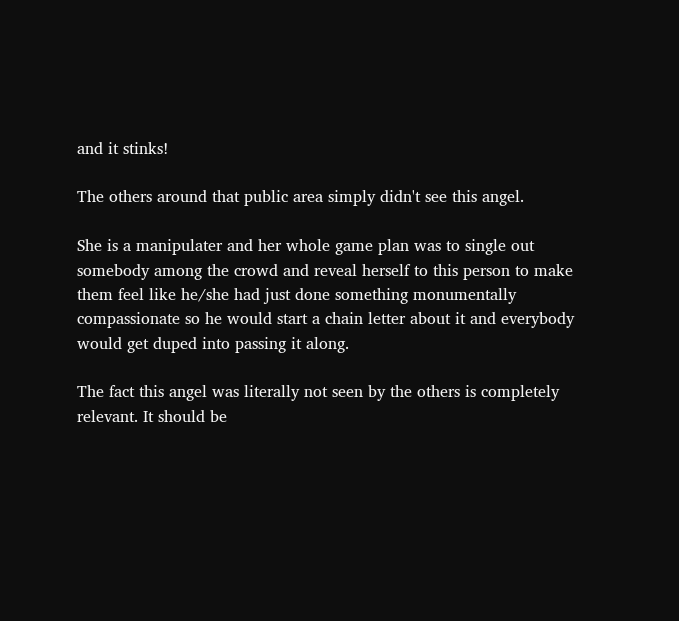and it stinks!

The others around that public area simply didn't see this angel.

She is a manipulater and her whole game plan was to single out somebody among the crowd and reveal herself to this person to make them feel like he/she had just done something monumentally compassionate so he would start a chain letter about it and everybody would get duped into passing it along.

The fact this angel was literally not seen by the others is completely relevant. It should be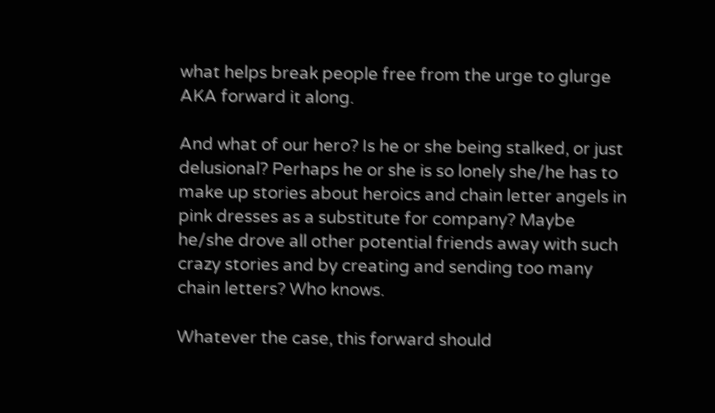what helps break people free from the urge to glurge AKA forward it along.

And what of our hero? Is he or she being stalked, or just delusional? Perhaps he or she is so lonely she/he has to make up stories about heroics and chain letter angels in pink dresses as a substitute for company? Maybe he/she drove all other potential friends away with such crazy stories and by creating and sending too many chain letters? Who knows.

Whatever the case, this forward should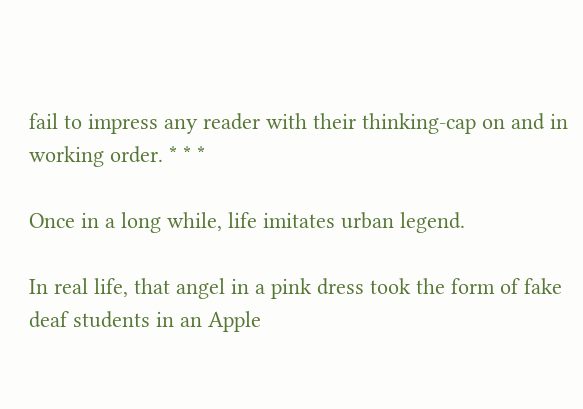fail to impress any reader with their thinking-cap on and in working order. * * *

Once in a long while, life imitates urban legend.

In real life, that angel in a pink dress took the form of fake deaf students in an Apple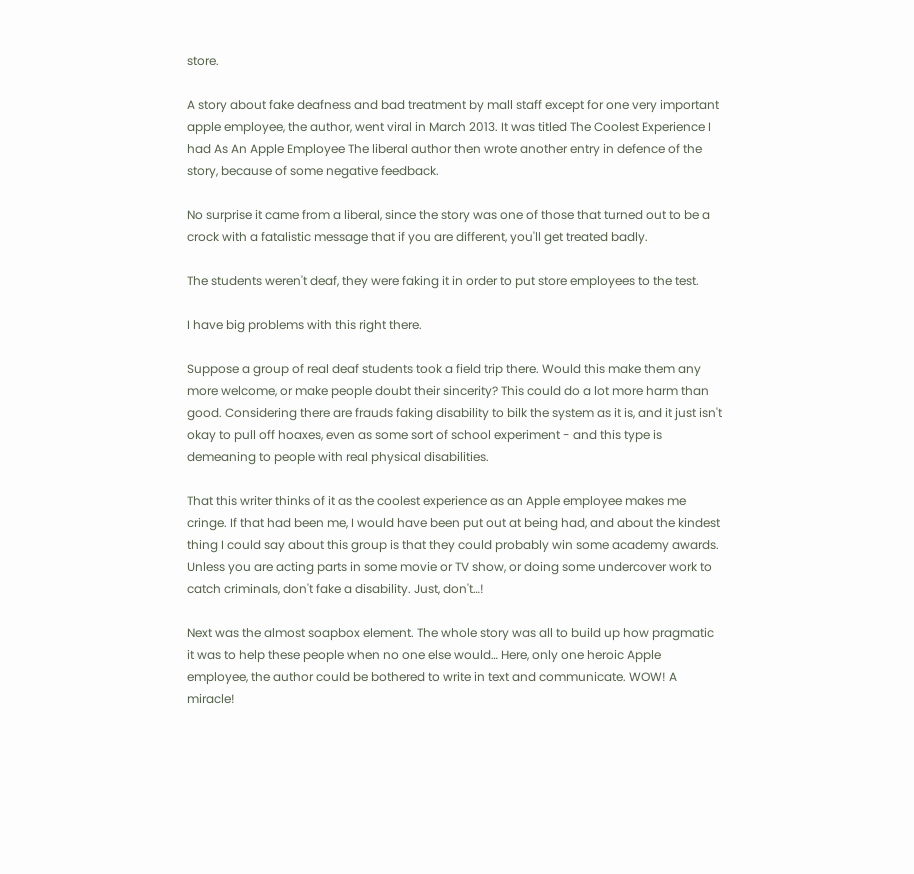store.

A story about fake deafness and bad treatment by mall staff except for one very important apple employee, the author, went viral in March 2013. It was titled The Coolest Experience I had As An Apple Employee The liberal author then wrote another entry in defence of the story, because of some negative feedback.

No surprise it came from a liberal, since the story was one of those that turned out to be a crock with a fatalistic message that if you are different, you'll get treated badly.

The students weren't deaf, they were faking it in order to put store employees to the test.

I have big problems with this right there.

Suppose a group of real deaf students took a field trip there. Would this make them any more welcome, or make people doubt their sincerity? This could do a lot more harm than good. Considering there are frauds faking disability to bilk the system as it is, and it just isn't okay to pull off hoaxes, even as some sort of school experiment - and this type is demeaning to people with real physical disabilities.

That this writer thinks of it as the coolest experience as an Apple employee makes me cringe. If that had been me, I would have been put out at being had, and about the kindest thing I could say about this group is that they could probably win some academy awards. Unless you are acting parts in some movie or TV show, or doing some undercover work to catch criminals, don't fake a disability. Just, don't…!

Next was the almost soapbox element. The whole story was all to build up how pragmatic it was to help these people when no one else would… Here, only one heroic Apple employee, the author could be bothered to write in text and communicate. WOW! A miracle!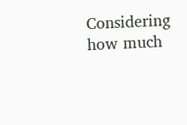Considering how much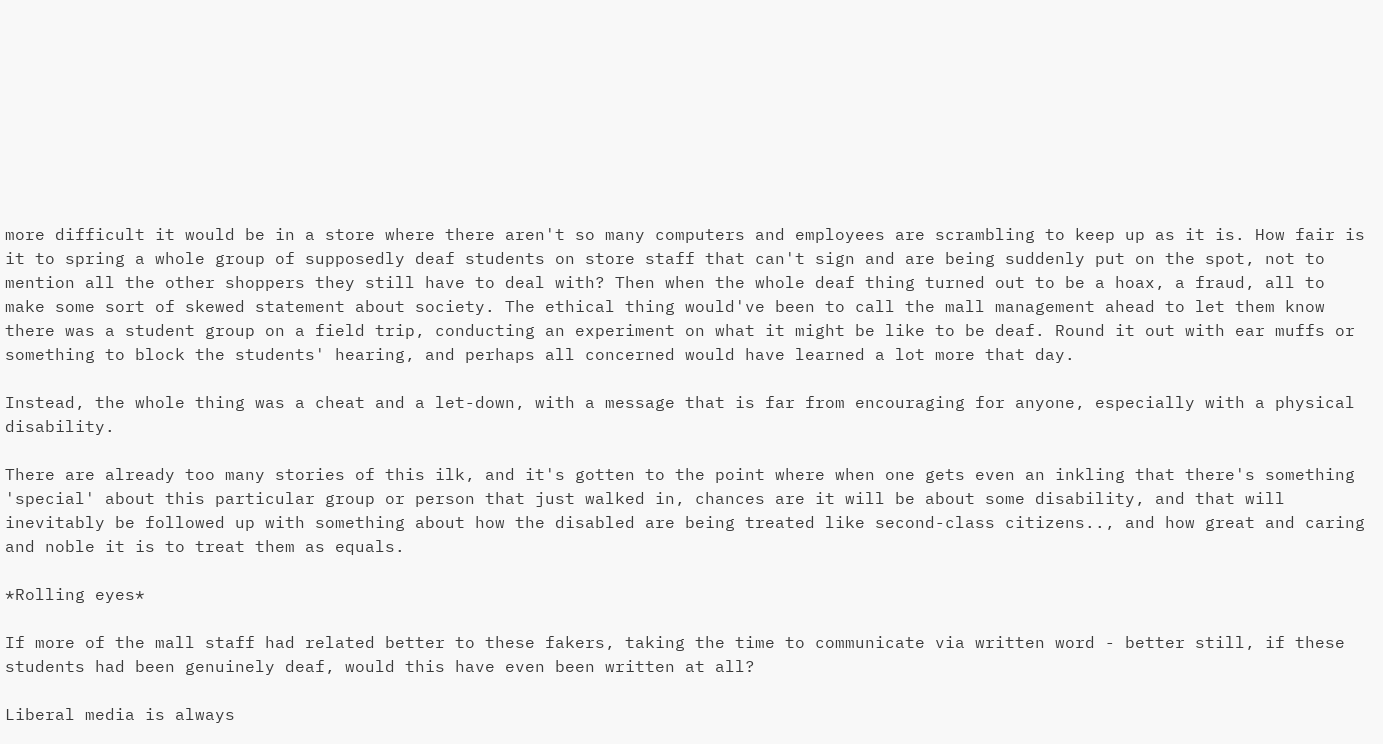more difficult it would be in a store where there aren't so many computers and employees are scrambling to keep up as it is. How fair is it to spring a whole group of supposedly deaf students on store staff that can't sign and are being suddenly put on the spot, not to mention all the other shoppers they still have to deal with? Then when the whole deaf thing turned out to be a hoax, a fraud, all to make some sort of skewed statement about society. The ethical thing would've been to call the mall management ahead to let them know there was a student group on a field trip, conducting an experiment on what it might be like to be deaf. Round it out with ear muffs or something to block the students' hearing, and perhaps all concerned would have learned a lot more that day.

Instead, the whole thing was a cheat and a let-down, with a message that is far from encouraging for anyone, especially with a physical disability.

There are already too many stories of this ilk, and it's gotten to the point where when one gets even an inkling that there's something 'special' about this particular group or person that just walked in, chances are it will be about some disability, and that will inevitably be followed up with something about how the disabled are being treated like second-class citizens.., and how great and caring and noble it is to treat them as equals.

*Rolling eyes*

If more of the mall staff had related better to these fakers, taking the time to communicate via written word - better still, if these students had been genuinely deaf, would this have even been written at all?

Liberal media is always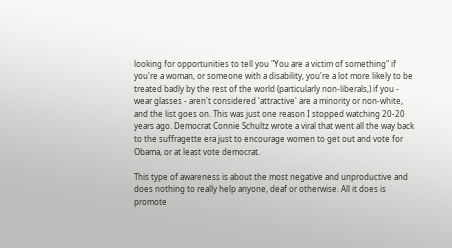looking for opportunities to tell you "You are a victim of something" if you're a woman, or someone with a disability, you're a lot more likely to be treated badly by the rest of the world (particularly non-liberals,) if you - wear glasses - aren't considered 'attractive' are a minority or non-white, and the list goes on. This was just one reason I stopped watching 20-20 years ago. Democrat Connie Schultz wrote a viral that went all the way back to the suffragette era just to encourage women to get out and vote for Obama, or at least vote democrat.

This type of awareness is about the most negative and unproductive and does nothing to really help anyone, deaf or otherwise. All it does is promote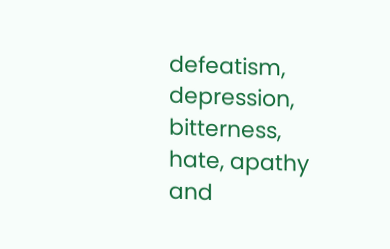defeatism, depression, bitterness, hate, apathy and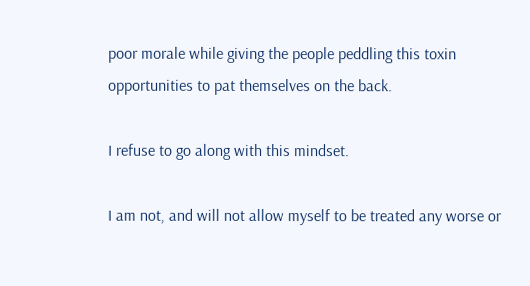poor morale while giving the people peddling this toxin opportunities to pat themselves on the back.

I refuse to go along with this mindset.

I am not, and will not allow myself to be treated any worse or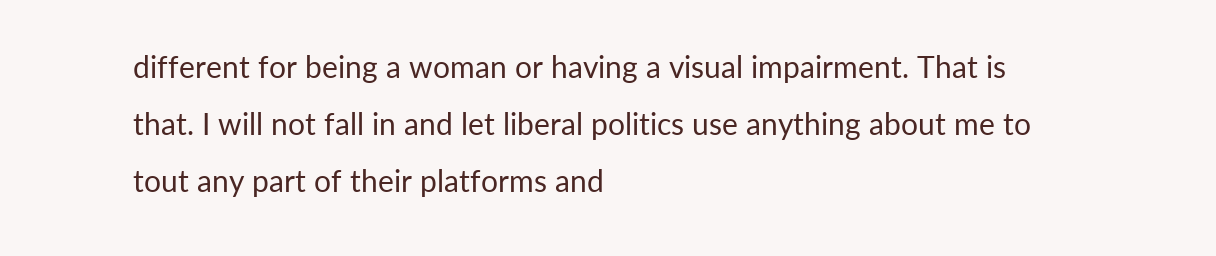different for being a woman or having a visual impairment. That is that. I will not fall in and let liberal politics use anything about me to tout any part of their platforms and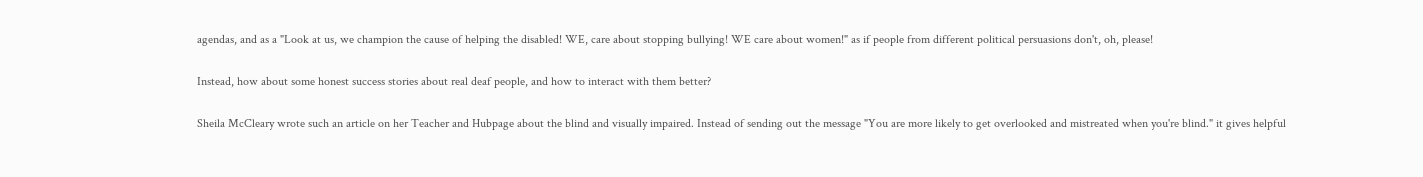agendas, and as a "Look at us, we champion the cause of helping the disabled! WE, care about stopping bullying! WE care about women!" as if people from different political persuasions don't, oh, please!

Instead, how about some honest success stories about real deaf people, and how to interact with them better?

Sheila McCleary wrote such an article on her Teacher and Hubpage about the blind and visually impaired. Instead of sending out the message "You are more likely to get overlooked and mistreated when you're blind." it gives helpful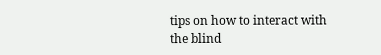tips on how to interact with the blind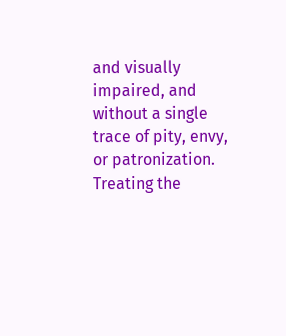and visually impaired, and without a single trace of pity, envy, or patronization. Treating the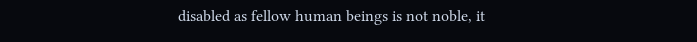disabled as fellow human beings is not noble, it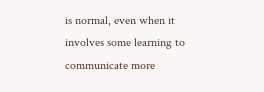is normal, even when it involves some learning to communicate more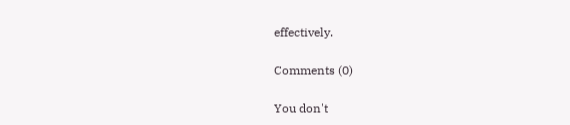effectively.

Comments (0)

You don't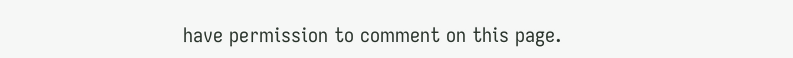have permission to comment on this page.